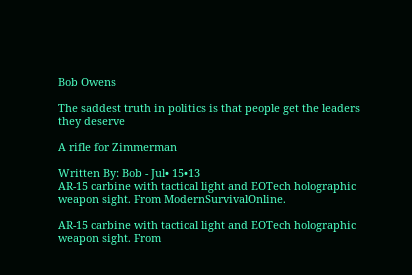Bob Owens

The saddest truth in politics is that people get the leaders they deserve

A rifle for Zimmerman

Written By: Bob - Jul• 15•13
AR-15 carbine with tactical light and EOTech holographic weapon sight. From ModernSurvivalOnline.

AR-15 carbine with tactical light and EOTech holographic weapon sight. From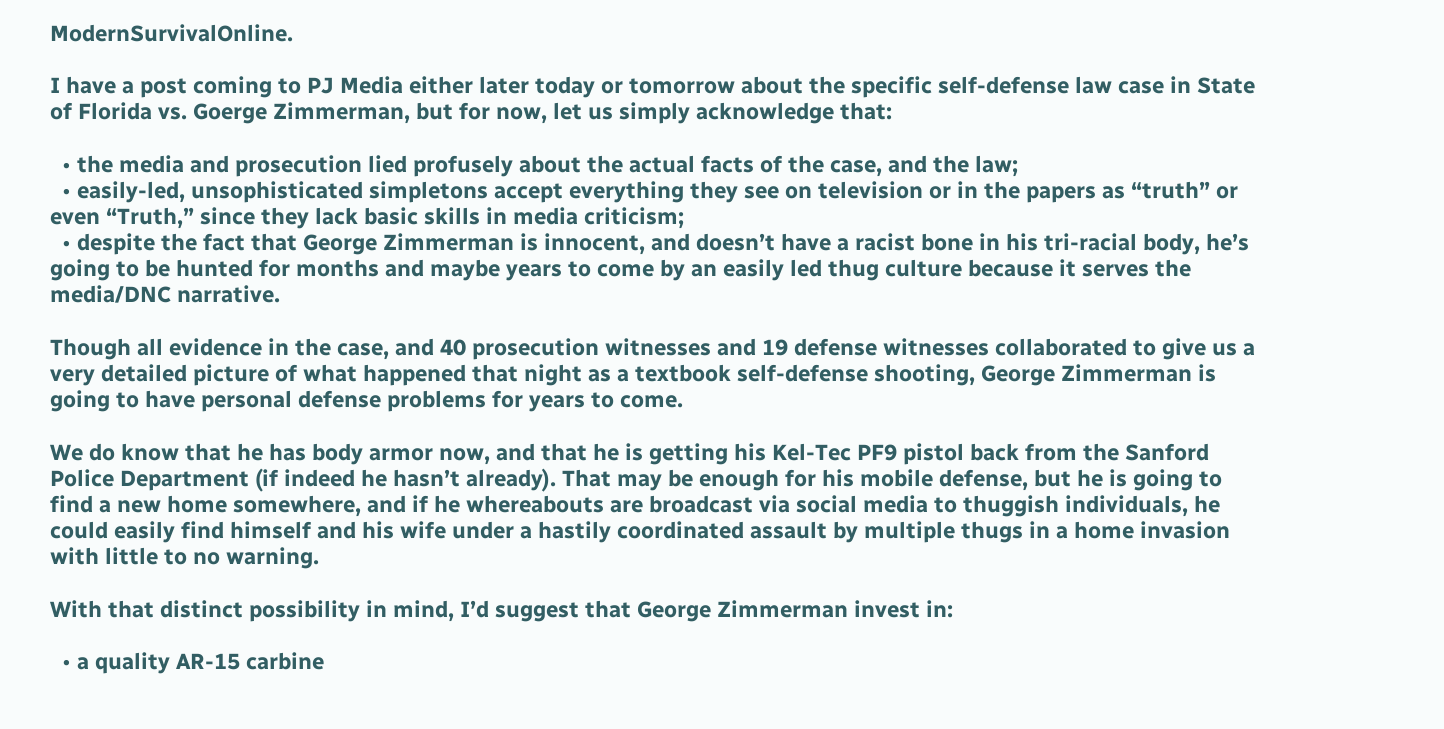ModernSurvivalOnline.

I have a post coming to PJ Media either later today or tomorrow about the specific self-defense law case in State of Florida vs. Goerge Zimmerman, but for now, let us simply acknowledge that:

  • the media and prosecution lied profusely about the actual facts of the case, and the law;
  • easily-led, unsophisticated simpletons accept everything they see on television or in the papers as “truth” or even “Truth,” since they lack basic skills in media criticism;
  • despite the fact that George Zimmerman is innocent, and doesn’t have a racist bone in his tri-racial body, he’s going to be hunted for months and maybe years to come by an easily led thug culture because it serves the media/DNC narrative.

Though all evidence in the case, and 40 prosecution witnesses and 19 defense witnesses collaborated to give us a very detailed picture of what happened that night as a textbook self-defense shooting, George Zimmerman is going to have personal defense problems for years to come.

We do know that he has body armor now, and that he is getting his Kel-Tec PF9 pistol back from the Sanford Police Department (if indeed he hasn’t already). That may be enough for his mobile defense, but he is going to find a new home somewhere, and if he whereabouts are broadcast via social media to thuggish individuals, he could easily find himself and his wife under a hastily coordinated assault by multiple thugs in a home invasion with little to no warning.

With that distinct possibility in mind, I’d suggest that George Zimmerman invest in:

  • a quality AR-15 carbine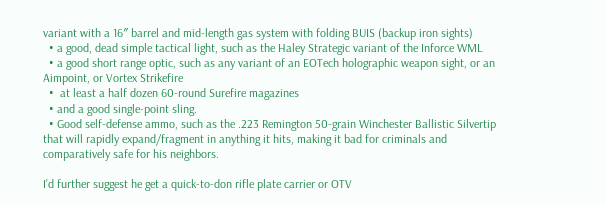variant with a 16″ barrel and mid-length gas system with folding BUIS (backup iron sights)
  • a good, dead simple tactical light, such as the Haley Strategic variant of the Inforce WML
  • a good short range optic, such as any variant of an EOTech holographic weapon sight, or an Aimpoint, or Vortex Strikefire
  •  at least a half dozen 60-round Surefire magazines
  • and a good single-point sling.
  • Good self-defense ammo, such as the .223 Remington 50-grain Winchester Ballistic Silvertip that will rapidly expand/fragment in anything it hits, making it bad for criminals and comparatively safe for his neighbors.

I’d further suggest he get a quick-to-don rifle plate carrier or OTV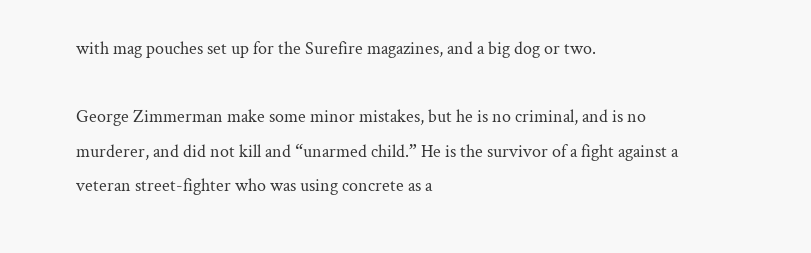with mag pouches set up for the Surefire magazines, and a big dog or two.

George Zimmerman make some minor mistakes, but he is no criminal, and is no murderer, and did not kill and “unarmed child.” He is the survivor of a fight against a veteran street-fighter who was using concrete as a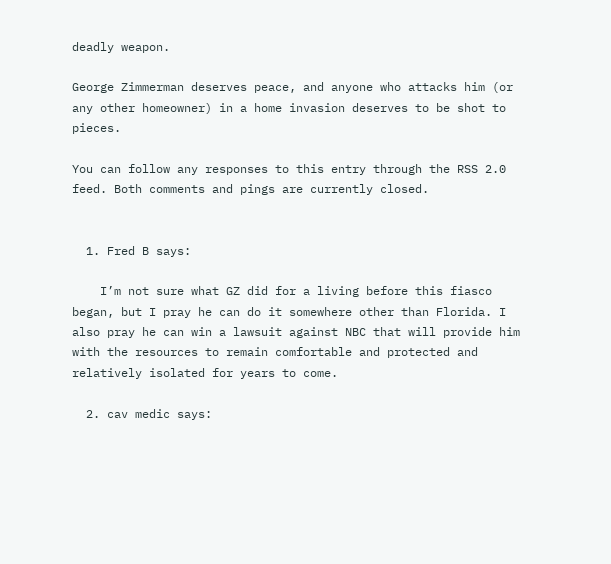deadly weapon.

George Zimmerman deserves peace, and anyone who attacks him (or any other homeowner) in a home invasion deserves to be shot to pieces.

You can follow any responses to this entry through the RSS 2.0 feed. Both comments and pings are currently closed.


  1. Fred B says:

    I’m not sure what GZ did for a living before this fiasco began, but I pray he can do it somewhere other than Florida. I also pray he can win a lawsuit against NBC that will provide him with the resources to remain comfortable and protected and relatively isolated for years to come.

  2. cav medic says: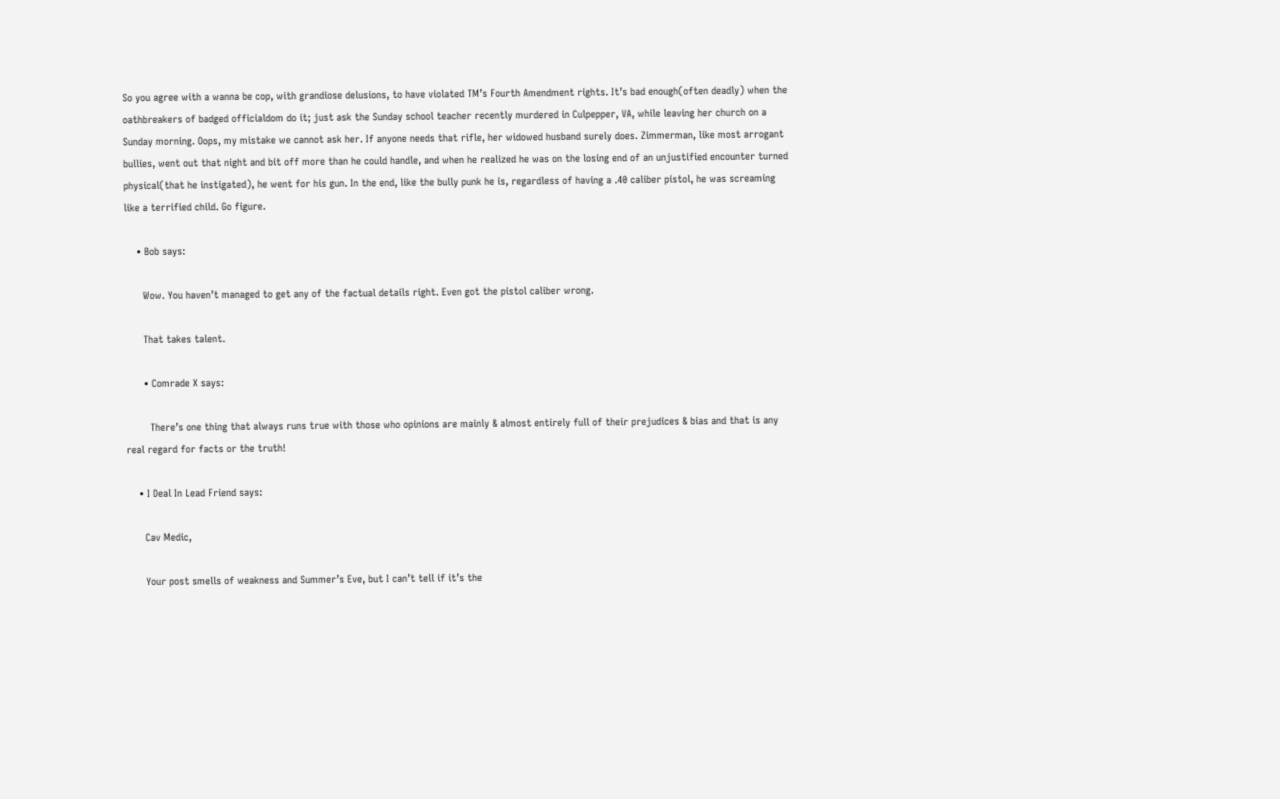So you agree with a wanna be cop, with grandiose delusions, to have violated TM’s Fourth Amendment rights. It’s bad enough(often deadly) when the oathbreakers of badged officialdom do it; just ask the Sunday school teacher recently murdered in Culpepper, VA, while leaving her church on a Sunday morning. Oops, my mistake we cannot ask her. If anyone needs that rifle, her widowed husband surely does. Zimmerman, like most arrogant bullies, went out that night and bit off more than he could handle, and when he realized he was on the losing end of an unjustified encounter turned physical(that he instigated), he went for his gun. In the end, like the bully punk he is, regardless of having a .40 caliber pistol, he was screaming like a terrified child. Go figure.

    • Bob says:

      Wow. You haven’t managed to get any of the factual details right. Even got the pistol caliber wrong.

      That takes talent.

      • Comrade X says:

        There’s one thing that always runs true with those who opinions are mainly & almost entirely full of their prejudices & bias and that is any real regard for facts or the truth!

    • I Deal In Lead Friend says:

      Cav Medic,

      Your post smells of weakness and Summer’s Eve, but I can’t tell if it’s the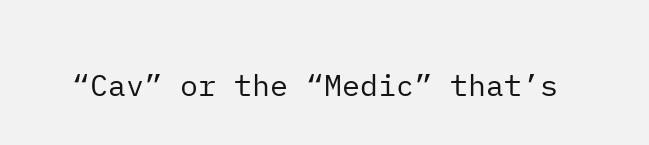“Cav” or the “Medic” that’s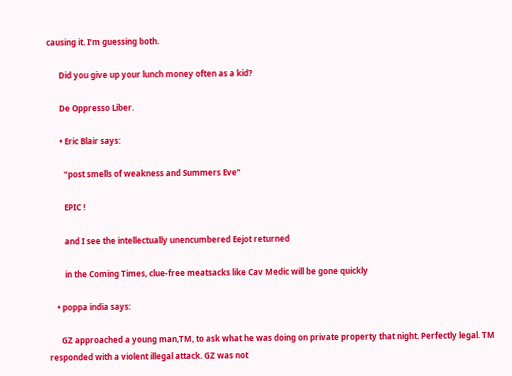causing it. I’m guessing both.

      Did you give up your lunch money often as a kid?

      De Oppresso Liber.

      • Eric Blair says:

        “post smells of weakness and Summers Eve”

        EPIC !

        and I see the intellectually unencumbered Eejot returned

        in the Coming Times, clue-free meatsacks like Cav Medic will be gone quickly

    • poppa india says:

      GZ approached a young man,TM, to ask what he was doing on private property that night. Perfectly legal. TM responded with a violent illegal attack. GZ was not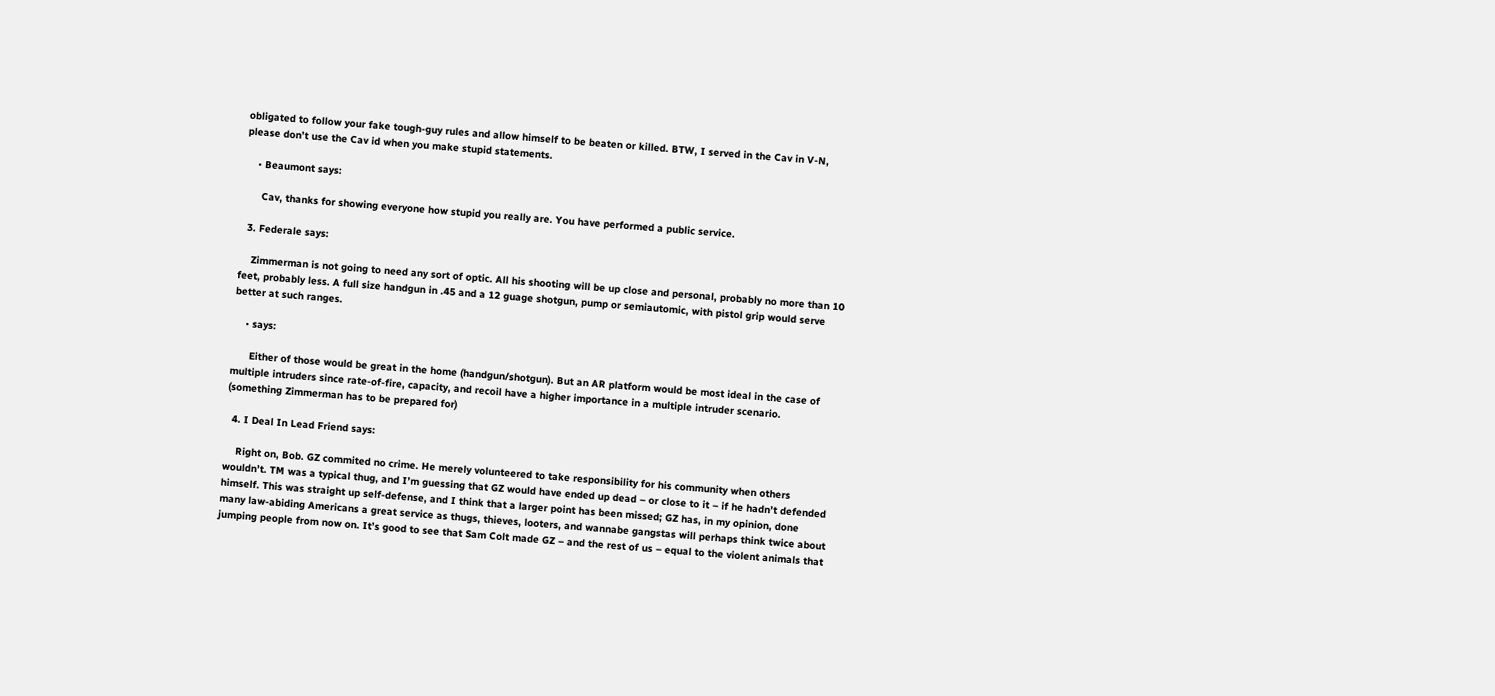obligated to follow your fake tough-guy rules and allow himself to be beaten or killed. BTW, I served in the Cav in V-N, please don’t use the Cav id when you make stupid statements.

    • Beaumont says:

      Cav, thanks for showing everyone how stupid you really are. You have performed a public service.

  3. Federale says:

    Zimmerman is not going to need any sort of optic. All his shooting will be up close and personal, probably no more than 10 feet, probably less. A full size handgun in .45 and a 12 guage shotgun, pump or semiautomic, with pistol grip would serve better at such ranges.

    • says:

      Either of those would be great in the home (handgun/shotgun). But an AR platform would be most ideal in the case of multiple intruders since rate-of-fire, capacity, and recoil have a higher importance in a multiple intruder scenario. (something Zimmerman has to be prepared for)

  4. I Deal In Lead Friend says:

    Right on, Bob. GZ commited no crime. He merely volunteered to take responsibility for his community when others wouldn’t. TM was a typical thug, and I’m guessing that GZ would have ended up dead – or close to it – if he hadn’t defended himself. This was straight up self-defense, and I think that a larger point has been missed; GZ has, in my opinion, done many law-abiding Americans a great service as thugs, thieves, looters, and wannabe gangstas will perhaps think twice about jumping people from now on. It’s good to see that Sam Colt made GZ – and the rest of us – equal to the violent animals that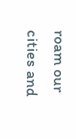roam our cities and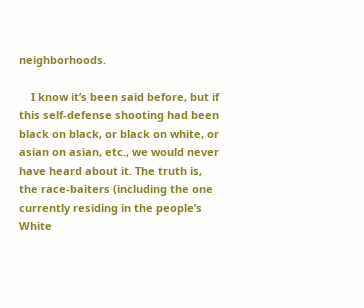neighborhoods.

    I know it’s been said before, but if this self-defense shooting had been black on black, or black on white, or asian on asian, etc., we would never have heard about it. The truth is, the race-baiters (including the one currently residing in the people’s White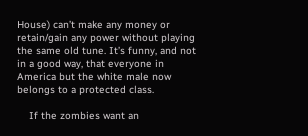House) can’t make any money or retain/gain any power without playing the same old tune. It’s funny, and not in a good way, that everyone in America but the white male now belongs to a protected class.

    If the zombies want an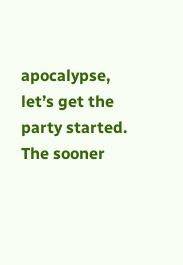apocalypse, let’s get the party started. The sooner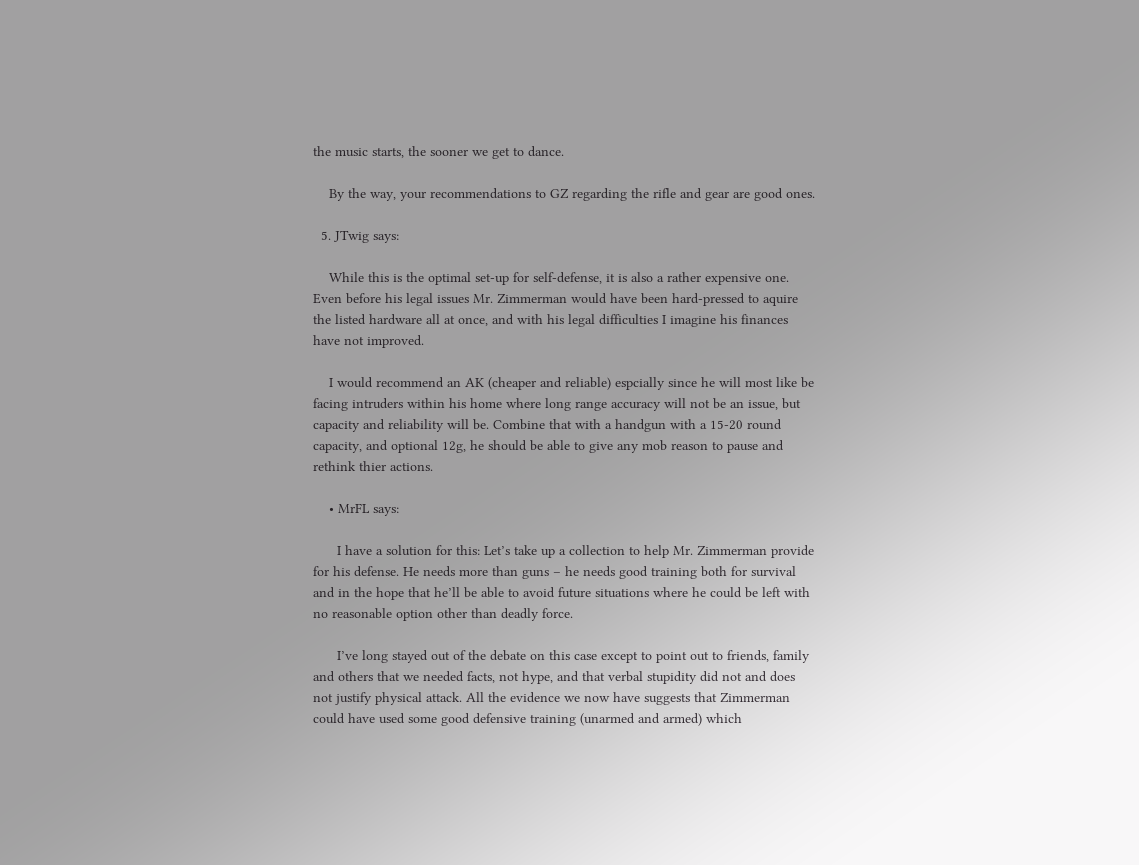the music starts, the sooner we get to dance.

    By the way, your recommendations to GZ regarding the rifle and gear are good ones.

  5. JTwig says:

    While this is the optimal set-up for self-defense, it is also a rather expensive one. Even before his legal issues Mr. Zimmerman would have been hard-pressed to aquire the listed hardware all at once, and with his legal difficulties I imagine his finances have not improved.

    I would recommend an AK (cheaper and reliable) espcially since he will most like be facing intruders within his home where long range accuracy will not be an issue, but capacity and reliability will be. Combine that with a handgun with a 15-20 round capacity, and optional 12g, he should be able to give any mob reason to pause and rethink thier actions.

    • MrFL says:

      I have a solution for this: Let’s take up a collection to help Mr. Zimmerman provide for his defense. He needs more than guns – he needs good training both for survival and in the hope that he’ll be able to avoid future situations where he could be left with no reasonable option other than deadly force.

      I’ve long stayed out of the debate on this case except to point out to friends, family and others that we needed facts, not hype, and that verbal stupidity did not and does not justify physical attack. All the evidence we now have suggests that Zimmerman could have used some good defensive training (unarmed and armed) which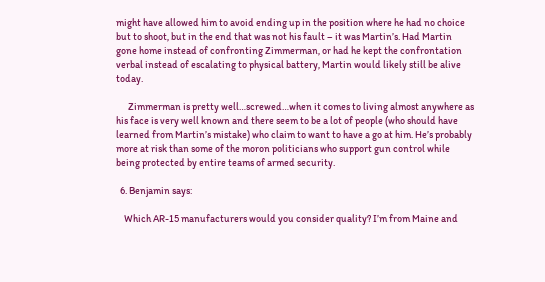might have allowed him to avoid ending up in the position where he had no choice but to shoot, but in the end that was not his fault – it was Martin’s. Had Martin gone home instead of confronting Zimmerman, or had he kept the confrontation verbal instead of escalating to physical battery, Martin would likely still be alive today.

      Zimmerman is pretty well…screwed…when it comes to living almost anywhere as his face is very well known and there seem to be a lot of people (who should have learned from Martin’s mistake) who claim to want to have a go at him. He’s probably more at risk than some of the moron politicians who support gun control while being protected by entire teams of armed security.

  6. Benjamin says:

    Which AR-15 manufacturers would you consider quality? I’m from Maine and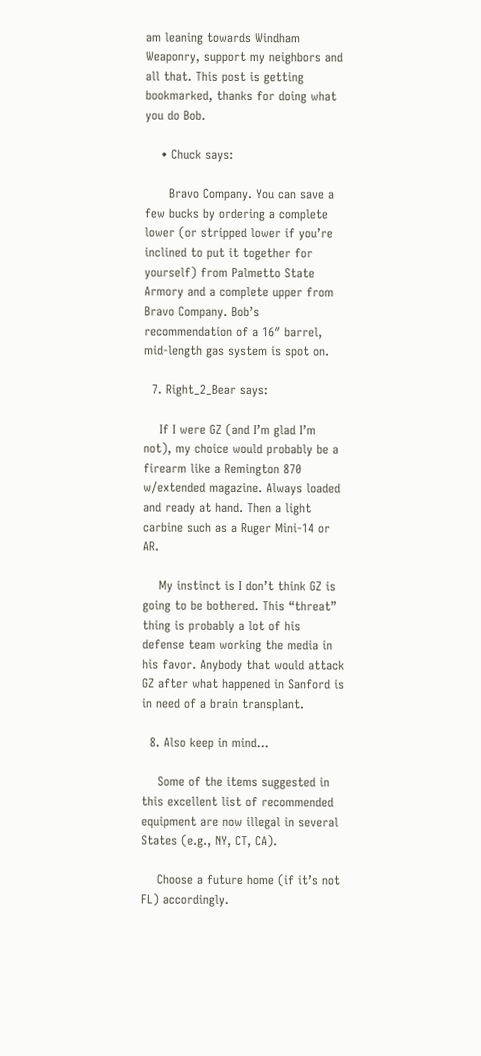am leaning towards Windham Weaponry, support my neighbors and all that. This post is getting bookmarked, thanks for doing what you do Bob.

    • Chuck says:

      Bravo Company. You can save a few bucks by ordering a complete lower (or stripped lower if you’re inclined to put it together for yourself) from Palmetto State Armory and a complete upper from Bravo Company. Bob’s recommendation of a 16″ barrel, mid-length gas system is spot on.

  7. Right_2_Bear says:

    If I were GZ (and I’m glad I’m not), my choice would probably be a firearm like a Remington 870 w/extended magazine. Always loaded and ready at hand. Then a light carbine such as a Ruger Mini-14 or AR.

    My instinct is I don’t think GZ is going to be bothered. This “threat” thing is probably a lot of his defense team working the media in his favor. Anybody that would attack GZ after what happened in Sanford is in need of a brain transplant.

  8. Also keep in mind…

    Some of the items suggested in this excellent list of recommended equipment are now illegal in several States (e.g., NY, CT, CA).

    Choose a future home (if it’s not FL) accordingly.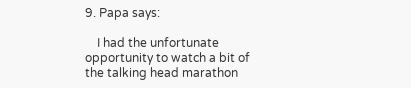9. Papa says:

    I had the unfortunate opportunity to watch a bit of the talking head marathon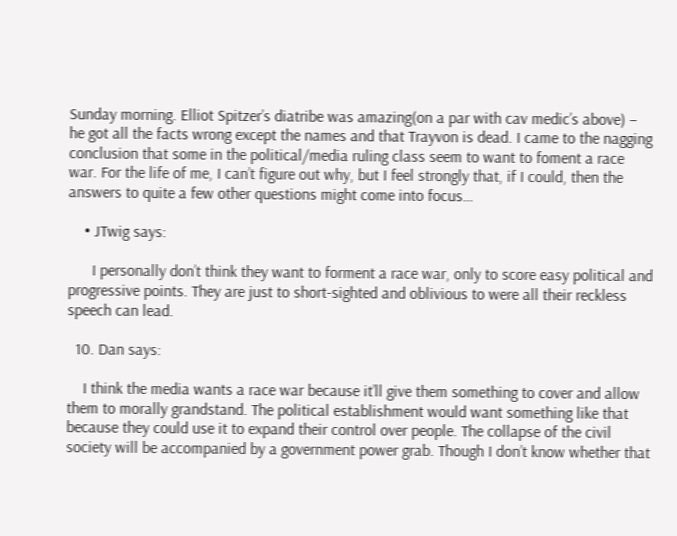Sunday morning. Elliot Spitzer’s diatribe was amazing(on a par with cav medic’s above) – he got all the facts wrong except the names and that Trayvon is dead. I came to the nagging conclusion that some in the political/media ruling class seem to want to foment a race war. For the life of me, I can’t figure out why, but I feel strongly that, if I could, then the answers to quite a few other questions might come into focus…

    • JTwig says:

      I personally don’t think they want to forment a race war, only to score easy political and progressive points. They are just to short-sighted and oblivious to were all their reckless speech can lead.

  10. Dan says:

    I think the media wants a race war because it’ll give them something to cover and allow them to morally grandstand. The political establishment would want something like that because they could use it to expand their control over people. The collapse of the civil society will be accompanied by a government power grab. Though I don’t know whether that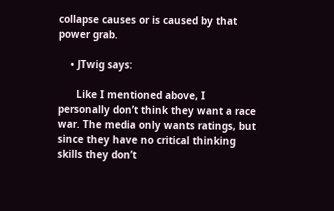collapse causes or is caused by that power grab.

    • JTwig says:

      Like I mentioned above, I personally don’t think they want a race war. The media only wants ratings, but since they have no critical thinking skills they don’t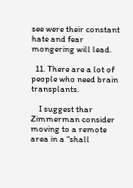see were their constant hate and fear mongering will lead.

  11. There are a lot of people who need brain transplants.

    I suggest thar Zimmerman consider moving to a remote area in a “shall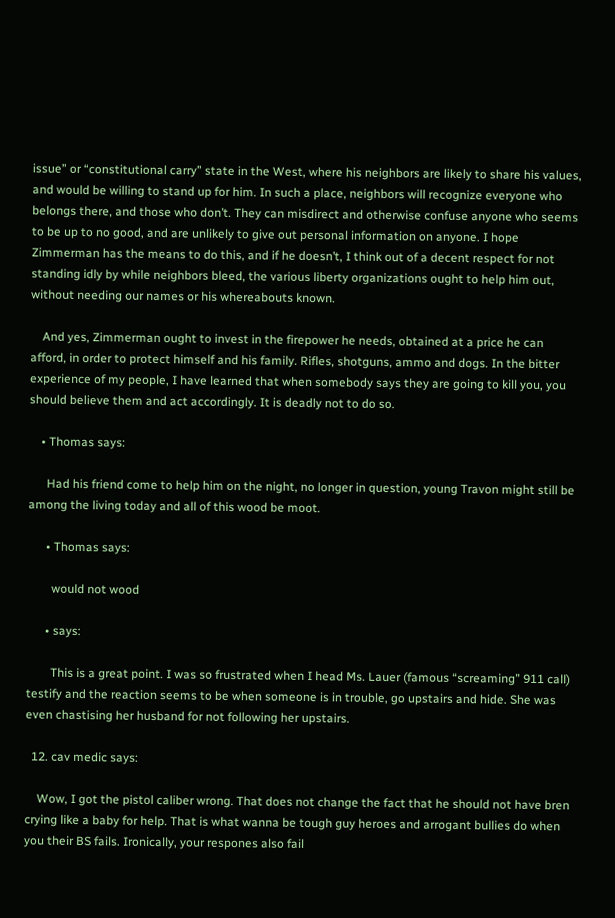issue” or “constitutional carry” state in the West, where his neighbors are likely to share his values, and would be willing to stand up for him. In such a place, neighbors will recognize everyone who belongs there, and those who don’t. They can misdirect and otherwise confuse anyone who seems to be up to no good, and are unlikely to give out personal information on anyone. I hope Zimmerman has the means to do this, and if he doesn’t, I think out of a decent respect for not standing idly by while neighbors bleed, the various liberty organizations ought to help him out, without needing our names or his whereabouts known.

    And yes, Zimmerman ought to invest in the firepower he needs, obtained at a price he can afford, in order to protect himself and his family. Rifles, shotguns, ammo and dogs. In the bitter experience of my people, I have learned that when somebody says they are going to kill you, you should believe them and act accordingly. It is deadly not to do so.

    • Thomas says:

      Had his friend come to help him on the night, no longer in question, young Travon might still be among the living today and all of this wood be moot.

      • Thomas says:

        would not wood

      • says:

        This is a great point. I was so frustrated when I head Ms. Lauer (famous “screaming” 911 call) testify and the reaction seems to be when someone is in trouble, go upstairs and hide. She was even chastising her husband for not following her upstairs.

  12. cav medic says:

    Wow, I got the pistol caliber wrong. That does not change the fact that he should not have bren crying like a baby for help. That is what wanna be tough guy heroes and arrogant bullies do when you their BS fails. Ironically, your respones also fail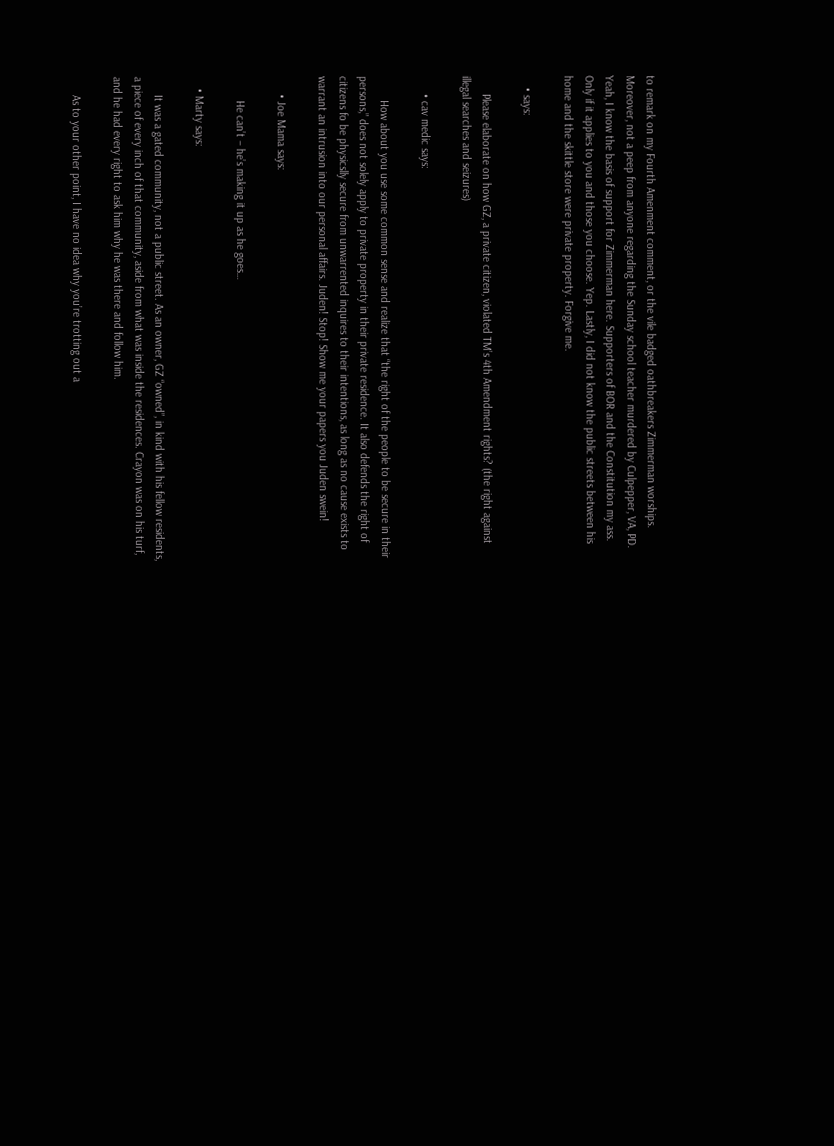to remark on my Fourth Amenment comment, or the vile badged oathbreakers Zimmerman worships. Moreover, not a peep from anyone regarding the Sunday school teacher murdered by Culpepper, VA, PD. Yeah, I know the basis of support for Zimmerman here. Supporters of BOR and the Constitution my ass. Only if it applies to you and those you choose. Yep. Lastly, I did not know the public streets between his home and the skittle store were private property. Forgive me.

    • says:

      Please elaborate on how GZ, a private citizen, violated TM’s 4th Amendment rights? (the right against illegal searches and seizures)

      • cav medic says:

        How about you use some common sense and realize that “the right of the people to be secure in their persons,” does not solely apply to private property in their private residence. It also defends the right of citizens fo be physicslly secure from unwarrented inquires to their intentions, as long as no cause exists to warrant an intrusion into our personal affairs. Juden! Stop! Show me your papers you Juden swein!

      • Joe Mama says:

        He can’t – he’s making it up as he goes…

    • Marty says:

      It was a gated community, not a public street. As an owner, GZ “owned”, in kind with his fellow residents, a piece of every inch of that community, aside from what was inside the residences. Crayon was on his turf, and he had every right to ask him why he was there and follow him.

      As to your other point, I have no idea why you’re trotting out a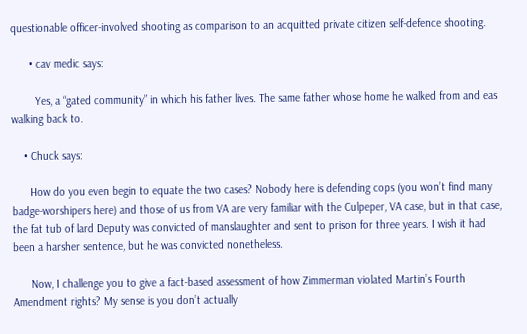questionable officer-involved shooting as comparison to an acquitted private citizen self-defence shooting.

      • cav medic says:

        Yes, a “gated community” in which his father lives. The same father whose home he walked from and eas walking back to.

    • Chuck says:

      How do you even begin to equate the two cases? Nobody here is defending cops (you won’t find many badge-worshipers here) and those of us from VA are very familiar with the Culpeper, VA case, but in that case, the fat tub of lard Deputy was convicted of manslaughter and sent to prison for three years. I wish it had been a harsher sentence, but he was convicted nonetheless.

      Now, I challenge you to give a fact-based assessment of how Zimmerman violated Martin’s Fourth Amendment rights? My sense is you don’t actually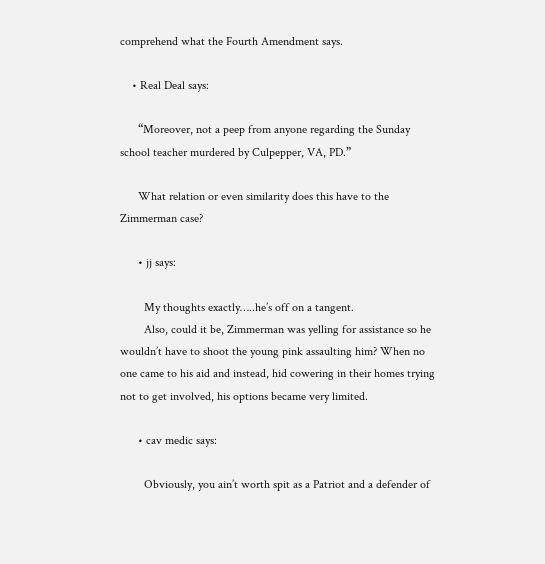comprehend what the Fourth Amendment says.

    • Real Deal says:

      “Moreover, not a peep from anyone regarding the Sunday school teacher murdered by Culpepper, VA, PD.”

      What relation or even similarity does this have to the Zimmerman case?

      • jj says:

        My thoughts exactly…..he’s off on a tangent.
        Also, could it be, Zimmerman was yelling for assistance so he wouldn’t have to shoot the young pink assaulting him? When no one came to his aid and instead, hid cowering in their homes trying not to get involved, his options became very limited.

      • cav medic says:

        Obviously, you ain’t worth spit as a Patriot and a defender of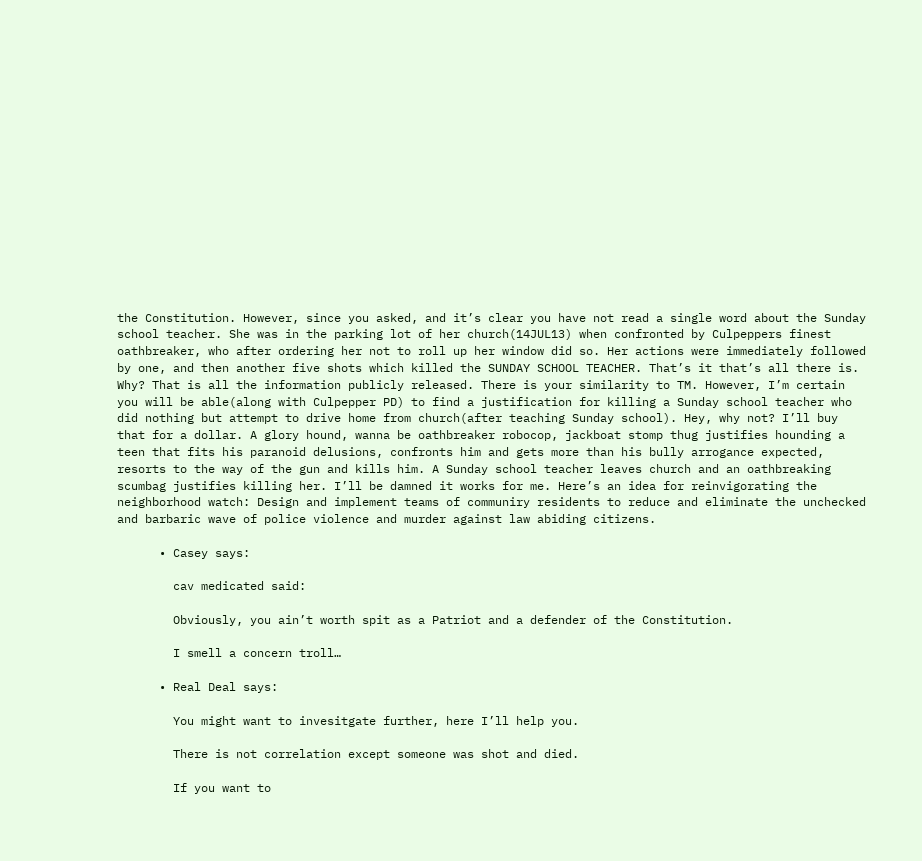the Constitution. However, since you asked, and it’s clear you have not read a single word about the Sunday school teacher. She was in the parking lot of her church(14JUL13) when confronted by Culpeppers finest oathbreaker, who after ordering her not to roll up her window did so. Her actions were immediately followed by one, and then another five shots which killed the SUNDAY SCHOOL TEACHER. That’s it that’s all there is. Why? That is all the information publicly released. There is your similarity to TM. However, I’m certain you will be able(along with Culpepper PD) to find a justification for killing a Sunday school teacher who did nothing but attempt to drive home from church(after teaching Sunday school). Hey, why not? I’ll buy that for a dollar. A glory hound, wanna be oathbreaker robocop, jackboat stomp thug justifies hounding a teen that fits his paranoid delusions, confronts him and gets more than his bully arrogance expected, resorts to the way of the gun and kills him. A Sunday school teacher leaves church and an oathbreaking scumbag justifies killing her. I’ll be damned it works for me. Here’s an idea for reinvigorating the neighborhood watch: Design and implement teams of communiry residents to reduce and eliminate the unchecked and barbaric wave of police violence and murder against law abiding citizens.

      • Casey says:

        cav medicated said:

        Obviously, you ain’t worth spit as a Patriot and a defender of the Constitution.

        I smell a concern troll…

      • Real Deal says:

        You might want to invesitgate further, here I’ll help you.

        There is not correlation except someone was shot and died.

        If you want to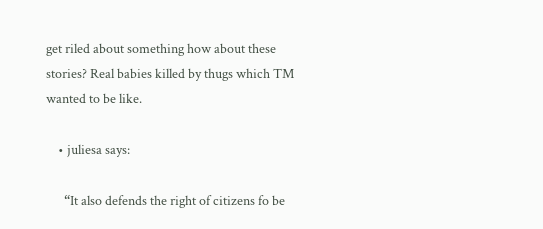get riled about something how about these stories? Real babies killed by thugs which TM wanted to be like.

    • juliesa says:

      “It also defends the right of citizens fo be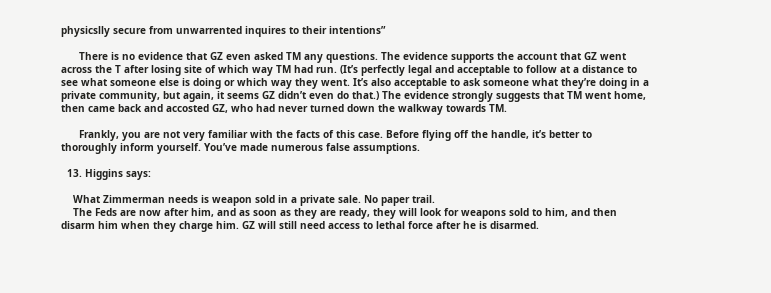physicslly secure from unwarrented inquires to their intentions”

      There is no evidence that GZ even asked TM any questions. The evidence supports the account that GZ went across the T after losing site of which way TM had run. (It’s perfectly legal and acceptable to follow at a distance to see what someone else is doing or which way they went. It’s also acceptable to ask someone what they’re doing in a private community, but again, it seems GZ didn’t even do that.) The evidence strongly suggests that TM went home, then came back and accosted GZ, who had never turned down the walkway towards TM.

      Frankly, you are not very familiar with the facts of this case. Before flying off the handle, it’s better to thoroughly inform yourself. You’ve made numerous false assumptions.

  13. Higgins says:

    What Zimmerman needs is weapon sold in a private sale. No paper trail.
    The Feds are now after him, and as soon as they are ready, they will look for weapons sold to him, and then disarm him when they charge him. GZ will still need access to lethal force after he is disarmed.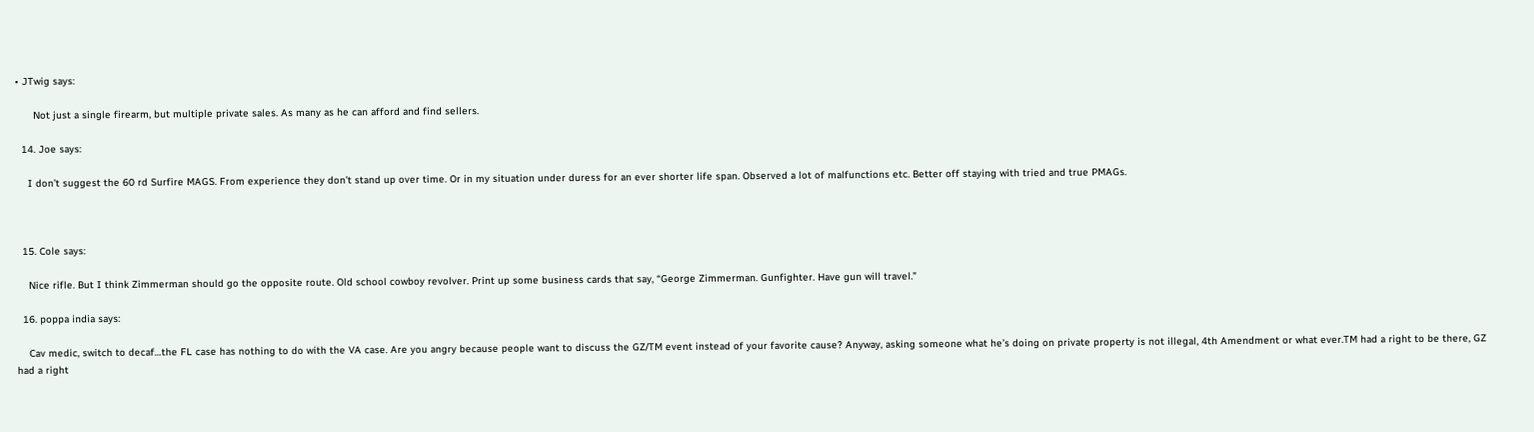• JTwig says:

      Not just a single firearm, but multiple private sales. As many as he can afford and find sellers.

  14. Joe says:

    I don’t suggest the 60 rd Surfire MAGS. From experience they don’t stand up over time. Or in my situation under duress for an ever shorter life span. Observed a lot of malfunctions etc. Better off staying with tried and true PMAGs.



  15. Cole says:

    Nice rifle. But I think Zimmerman should go the opposite route. Old school cowboy revolver. Print up some business cards that say, “George Zimmerman. Gunfighter. Have gun will travel.”

  16. poppa india says:

    Cav medic, switch to decaf…the FL case has nothing to do with the VA case. Are you angry because people want to discuss the GZ/TM event instead of your favorite cause? Anyway, asking someone what he’s doing on private property is not illegal, 4th Amendment or what ever.TM had a right to be there, GZ had a right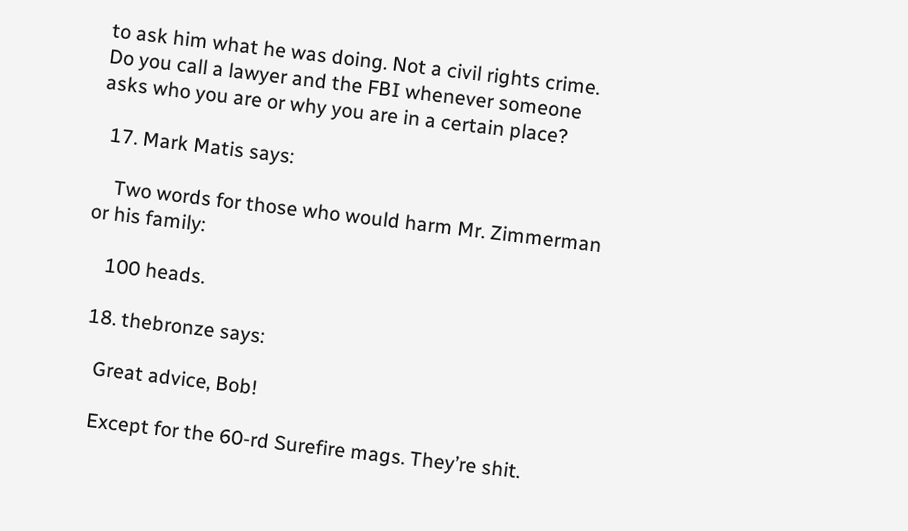to ask him what he was doing. Not a civil rights crime. Do you call a lawyer and the FBI whenever someone asks who you are or why you are in a certain place?

  17. Mark Matis says:

    Two words for those who would harm Mr. Zimmerman or his family:

    100 heads.

  18. thebronze says:

    Great advice, Bob!

    Except for the 60-rd Surefire mags. They’re shit.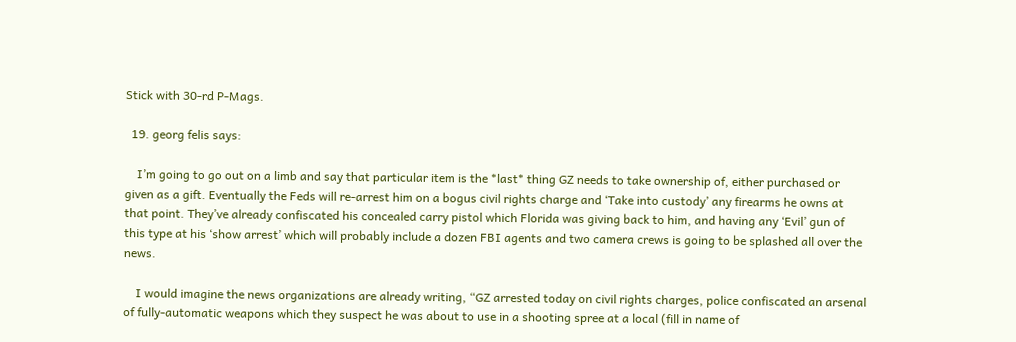Stick with 30-rd P-Mags.

  19. georg felis says:

    I’m going to go out on a limb and say that particular item is the *last* thing GZ needs to take ownership of, either purchased or given as a gift. Eventually the Feds will re-arrest him on a bogus civil rights charge and ‘Take into custody’ any firearms he owns at that point. They’ve already confiscated his concealed carry pistol which Florida was giving back to him, and having any ‘Evil’ gun of this type at his ‘show arrest’ which will probably include a dozen FBI agents and two camera crews is going to be splashed all over the news.

    I would imagine the news organizations are already writing, “GZ arrested today on civil rights charges, police confiscated an arsenal of fully-automatic weapons which they suspect he was about to use in a shooting spree at a local (fill in name of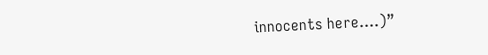innocents here….)”